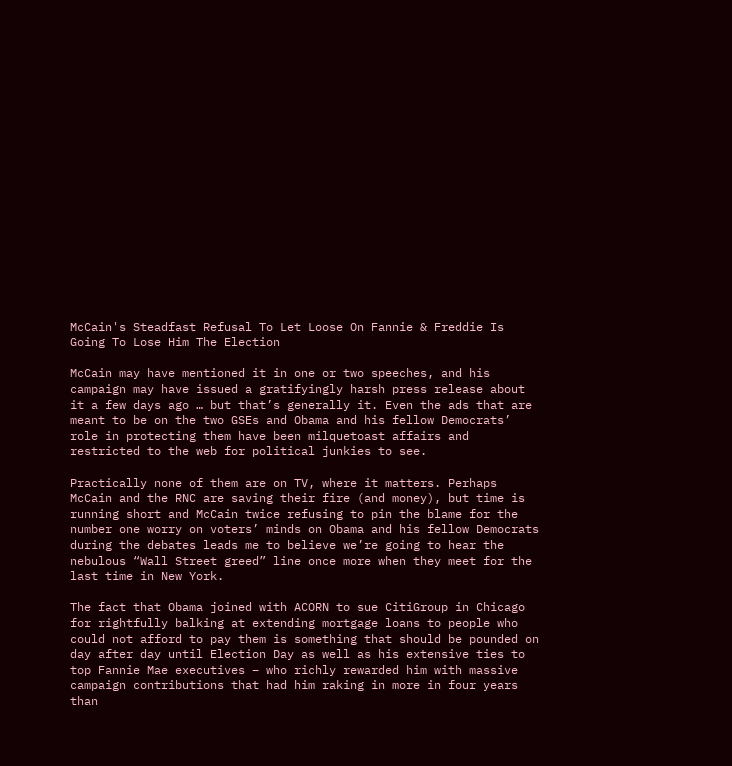McCain's Steadfast Refusal To Let Loose On Fannie & Freddie Is Going To Lose Him The Election

McCain may have mentioned it in one or two speeches, and his campaign may have issued a gratifyingly harsh press release about it a few days ago … but that’s generally it. Even the ads that are meant to be on the two GSEs and Obama and his fellow Democrats’ role in protecting them have been milquetoast affairs and restricted to the web for political junkies to see.

Practically none of them are on TV, where it matters. Perhaps McCain and the RNC are saving their fire (and money), but time is running short and McCain twice refusing to pin the blame for the number one worry on voters’ minds on Obama and his fellow Democrats during the debates leads me to believe we’re going to hear the nebulous “Wall Street greed” line once more when they meet for the last time in New York.

The fact that Obama joined with ACORN to sue CitiGroup in Chicago for rightfully balking at extending mortgage loans to people who could not afford to pay them is something that should be pounded on day after day until Election Day as well as his extensive ties to top Fannie Mae executives – who richly rewarded him with massive campaign contributions that had him raking in more in four years than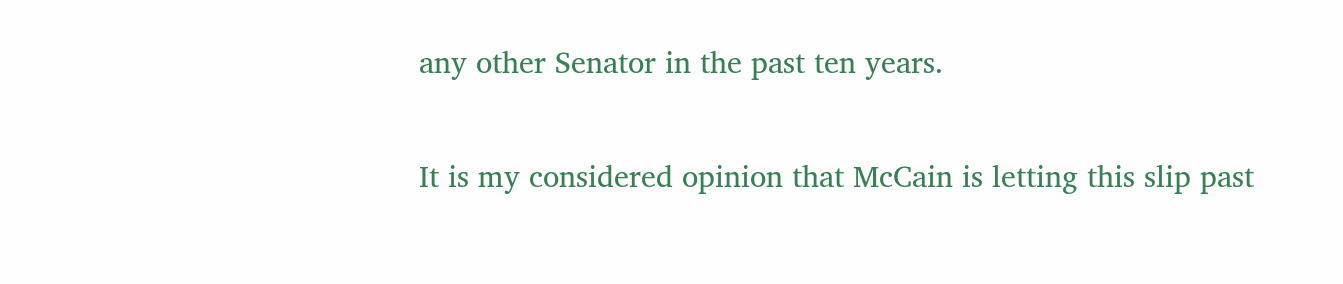any other Senator in the past ten years.

It is my considered opinion that McCain is letting this slip past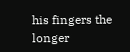his fingers the longer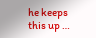he keeps this up …